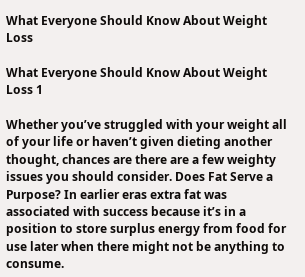What Everyone Should Know About Weight Loss

What Everyone Should Know About Weight Loss 1

Whether you’ve struggled with your weight all of your life or haven’t given dieting another thought, chances are there are a few weighty issues you should consider. Does Fat Serve a Purpose? In earlier eras extra fat was associated with success because it’s in a position to store surplus energy from food for use later when there might not be anything to consume.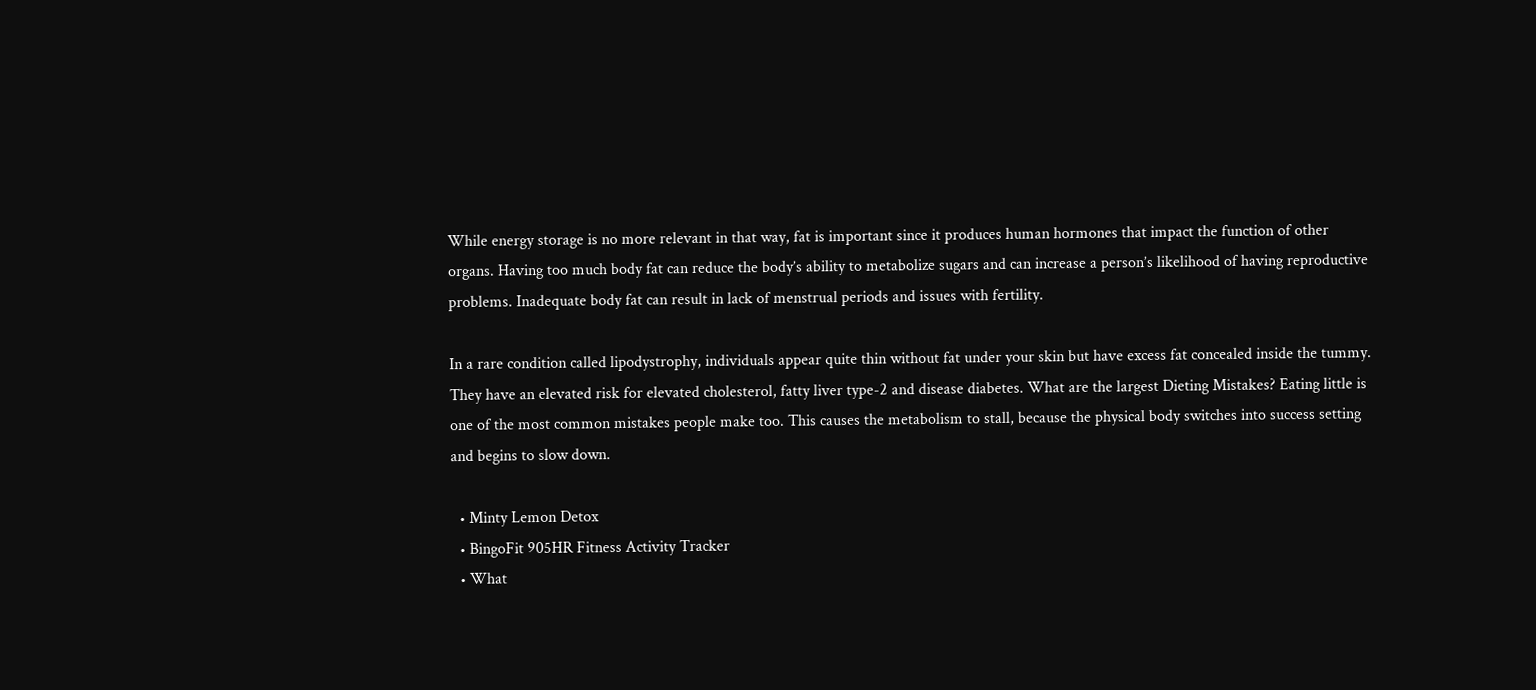While energy storage is no more relevant in that way, fat is important since it produces human hormones that impact the function of other organs. Having too much body fat can reduce the body’s ability to metabolize sugars and can increase a person’s likelihood of having reproductive problems. Inadequate body fat can result in lack of menstrual periods and issues with fertility.

In a rare condition called lipodystrophy, individuals appear quite thin without fat under your skin but have excess fat concealed inside the tummy. They have an elevated risk for elevated cholesterol, fatty liver type-2 and disease diabetes. What are the largest Dieting Mistakes? Eating little is one of the most common mistakes people make too. This causes the metabolism to stall, because the physical body switches into success setting and begins to slow down.

  • Minty Lemon Detox
  • BingoFit 905HR Fitness Activity Tracker
  • What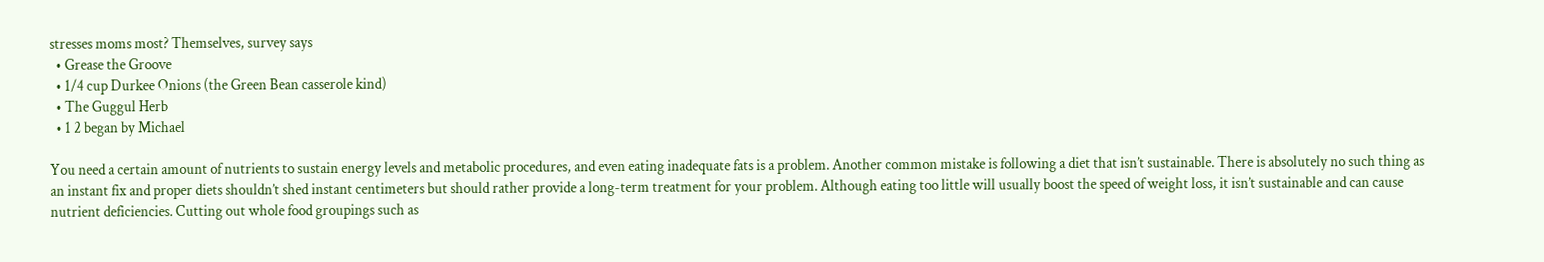stresses moms most? Themselves, survey says
  • Grease the Groove
  • 1/4 cup Durkee Onions (the Green Bean casserole kind)
  • The Guggul Herb
  • 1 2 began by Michael

You need a certain amount of nutrients to sustain energy levels and metabolic procedures, and even eating inadequate fats is a problem. Another common mistake is following a diet that isn’t sustainable. There is absolutely no such thing as an instant fix and proper diets shouldn’t shed instant centimeters but should rather provide a long-term treatment for your problem. Although eating too little will usually boost the speed of weight loss, it isn’t sustainable and can cause nutrient deficiencies. Cutting out whole food groupings such as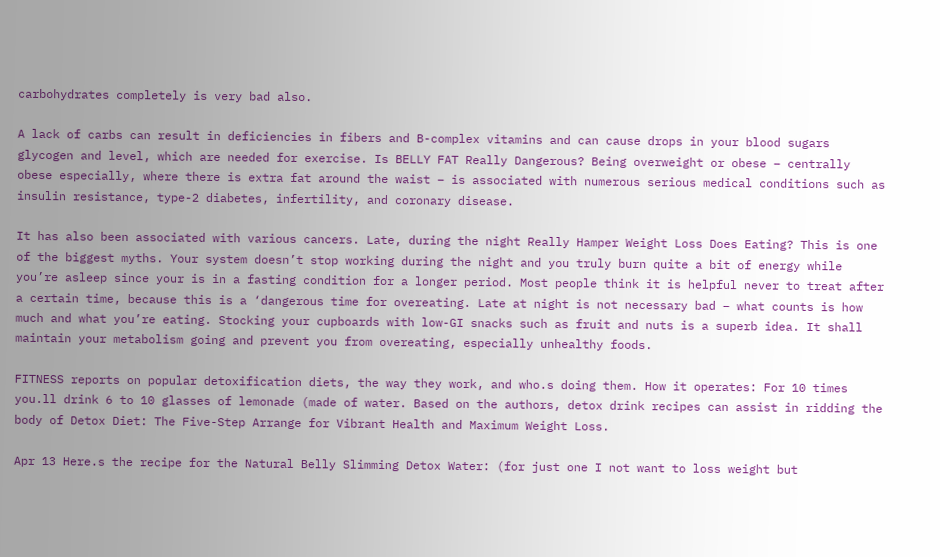carbohydrates completely is very bad also.

A lack of carbs can result in deficiencies in fibers and B-complex vitamins and can cause drops in your blood sugars glycogen and level, which are needed for exercise. Is BELLY FAT Really Dangerous? Being overweight or obese – centrally obese especially, where there is extra fat around the waist – is associated with numerous serious medical conditions such as insulin resistance, type-2 diabetes, infertility, and coronary disease.

It has also been associated with various cancers. Late, during the night Really Hamper Weight Loss Does Eating? This is one of the biggest myths. Your system doesn’t stop working during the night and you truly burn quite a bit of energy while you’re asleep since your is in a fasting condition for a longer period. Most people think it is helpful never to treat after a certain time, because this is a ‘dangerous time for overeating. Late at night is not necessary bad – what counts is how much and what you’re eating. Stocking your cupboards with low-GI snacks such as fruit and nuts is a superb idea. It shall maintain your metabolism going and prevent you from overeating, especially unhealthy foods.

FITNESS reports on popular detoxification diets, the way they work, and who.s doing them. How it operates: For 10 times you.ll drink 6 to 10 glasses of lemonade (made of water. Based on the authors, detox drink recipes can assist in ridding the body of Detox Diet: The Five-Step Arrange for Vibrant Health and Maximum Weight Loss.

Apr 13 Here.s the recipe for the Natural Belly Slimming Detox Water: (for just one I not want to loss weight but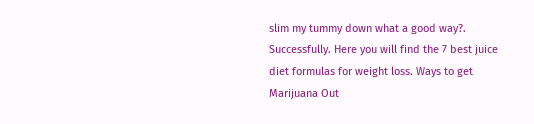slim my tummy down what a good way?. Successfully. Here you will find the 7 best juice diet formulas for weight loss. Ways to get Marijuana Out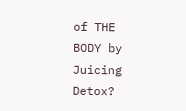of THE BODY by Juicing Detox?